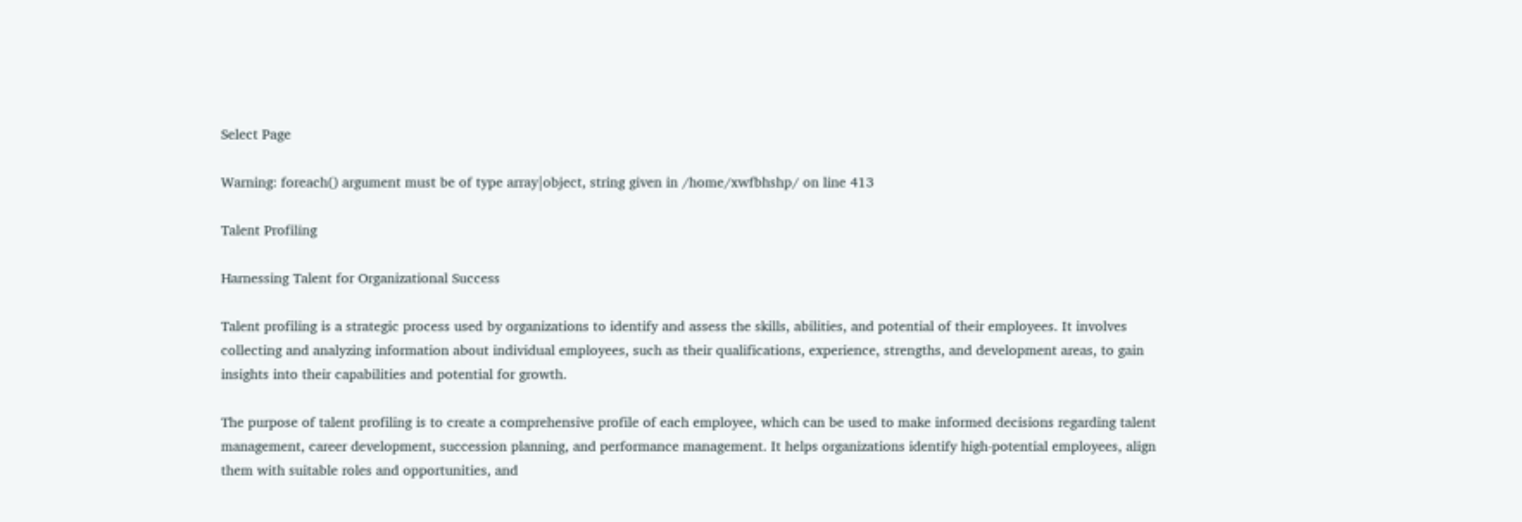Select Page

Warning: foreach() argument must be of type array|object, string given in /home/xwfbhshp/ on line 413

Talent Profiling

Harnessing Talent for Organizational Success

Talent profiling is a strategic process used by organizations to identify and assess the skills, abilities, and potential of their employees. It involves collecting and analyzing information about individual employees, such as their qualifications, experience, strengths, and development areas, to gain insights into their capabilities and potential for growth.

The purpose of talent profiling is to create a comprehensive profile of each employee, which can be used to make informed decisions regarding talent management, career development, succession planning, and performance management. It helps organizations identify high-potential employees, align them with suitable roles and opportunities, and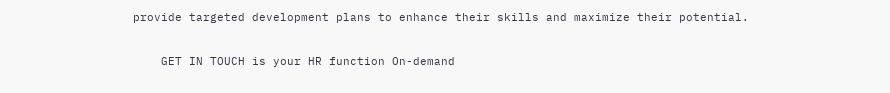provide targeted development plans to enhance their skills and maximize their potential.

    GET IN TOUCH is your HR function On-demand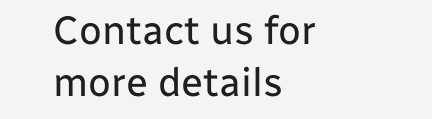Contact us for more details